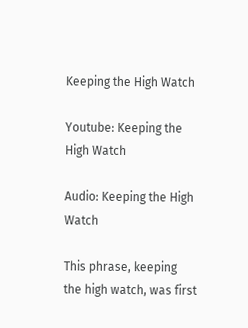Keeping the High Watch

Youtube: Keeping the High Watch

Audio: Keeping the High Watch

This phrase, keeping the high watch, was first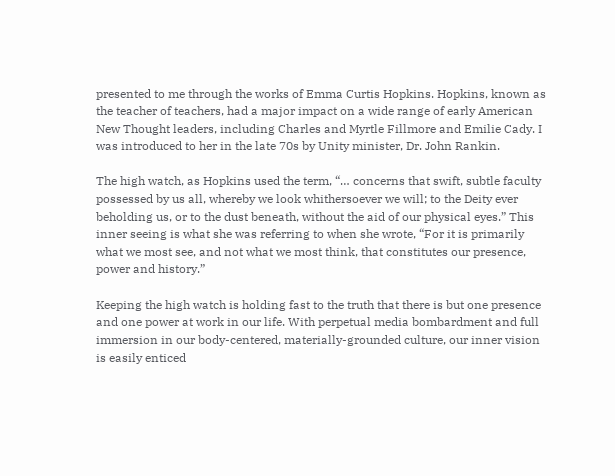presented to me through the works of Emma Curtis Hopkins. Hopkins, known as the teacher of teachers, had a major impact on a wide range of early American New Thought leaders, including Charles and Myrtle Fillmore and Emilie Cady. I was introduced to her in the late 70s by Unity minister, Dr. John Rankin.

The high watch, as Hopkins used the term, “… concerns that swift, subtle faculty possessed by us all, whereby we look whithersoever we will; to the Deity ever beholding us, or to the dust beneath, without the aid of our physical eyes.” This inner seeing is what she was referring to when she wrote, “For it is primarily what we most see, and not what we most think, that constitutes our presence, power and history.”

Keeping the high watch is holding fast to the truth that there is but one presence and one power at work in our life. With perpetual media bombardment and full immersion in our body-centered, materially-grounded culture, our inner vision is easily enticed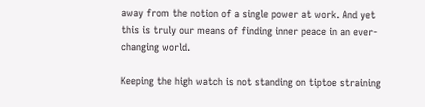away from the notion of a single power at work. And yet this is truly our means of finding inner peace in an ever-changing world.

Keeping the high watch is not standing on tiptoe straining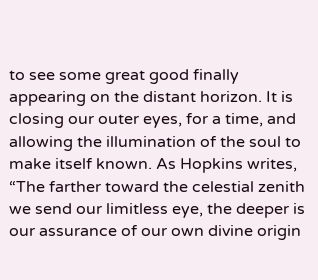to see some great good finally appearing on the distant horizon. It is closing our outer eyes, for a time, and allowing the illumination of the soul to make itself known. As Hopkins writes, “The farther toward the celestial zenith we send our limitless eye, the deeper is our assurance of our own divine origin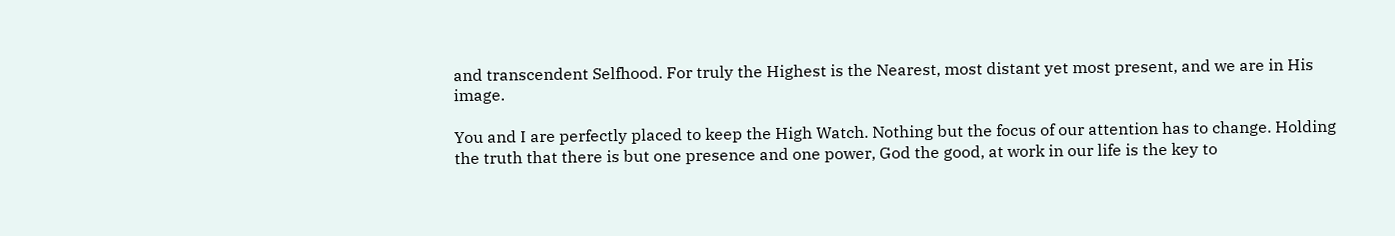and transcendent Selfhood. For truly the Highest is the Nearest, most distant yet most present, and we are in His image.

You and I are perfectly placed to keep the High Watch. Nothing but the focus of our attention has to change. Holding the truth that there is but one presence and one power, God the good, at work in our life is the key to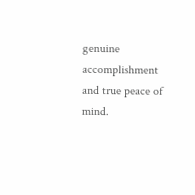genuine accomplishment and true peace of mind.